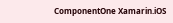ComponentOne Xamarin.iOS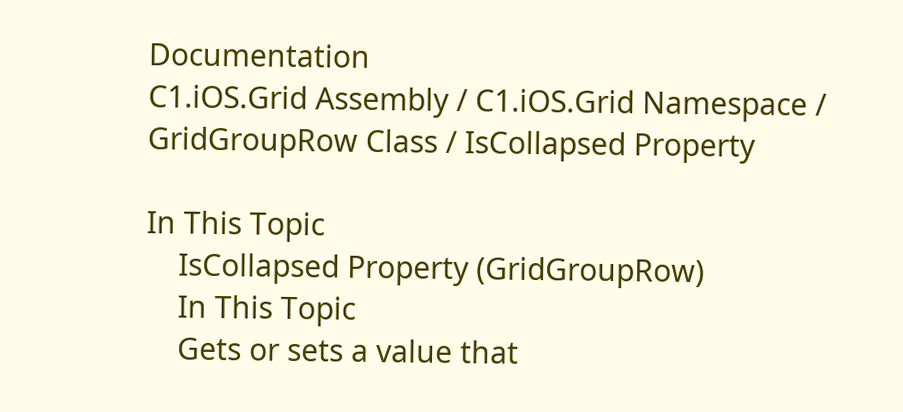Documentation
C1.iOS.Grid Assembly / C1.iOS.Grid Namespace / GridGroupRow Class / IsCollapsed Property

In This Topic
    IsCollapsed Property (GridGroupRow)
    In This Topic
    Gets or sets a value that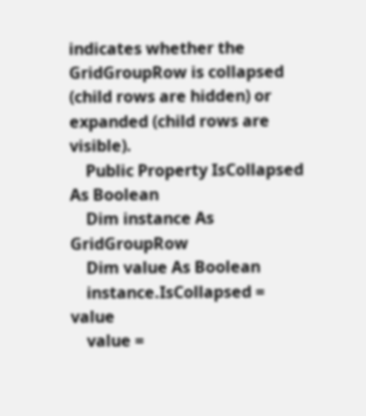indicates whether the GridGroupRow is collapsed (child rows are hidden) or expanded (child rows are visible).
    Public Property IsCollapsed As Boolean
    Dim instance As GridGroupRow
    Dim value As Boolean
    instance.IsCollapsed = value
    value =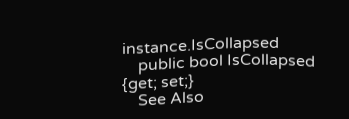instance.IsCollapsed
    public bool IsCollapsed {get; set;}
    See Also